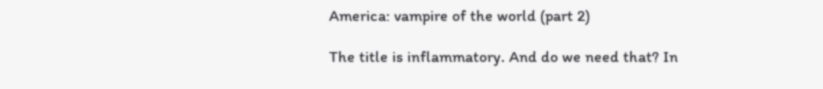America: vampire of the world (part 2)

The title is inflammatory. And do we need that? In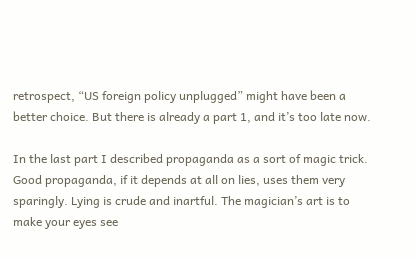retrospect, “US foreign policy unplugged” might have been a better choice. But there is already a part 1, and it’s too late now.

In the last part I described propaganda as a sort of magic trick. Good propaganda, if it depends at all on lies, uses them very sparingly. Lying is crude and inartful. The magician’s art is to make your eyes see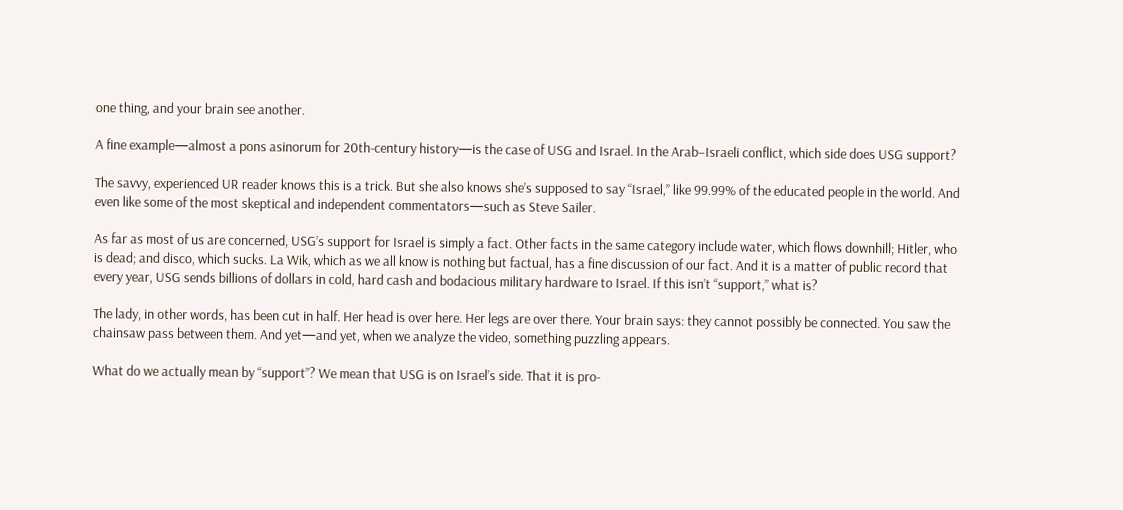one thing, and your brain see another.

A fine example—almost a pons asinorum for 20th-century history—is the case of USG and Israel. In the Arab–Israeli conflict, which side does USG support?

The savvy, experienced UR reader knows this is a trick. But she also knows she’s supposed to say “Israel,” like 99.99% of the educated people in the world. And even like some of the most skeptical and independent commentators—such as Steve Sailer.

As far as most of us are concerned, USG’s support for Israel is simply a fact. Other facts in the same category include water, which flows downhill; Hitler, who is dead; and disco, which sucks. La Wik, which as we all know is nothing but factual, has a fine discussion of our fact. And it is a matter of public record that every year, USG sends billions of dollars in cold, hard cash and bodacious military hardware to Israel. If this isn’t “support,” what is?

The lady, in other words, has been cut in half. Her head is over here. Her legs are over there. Your brain says: they cannot possibly be connected. You saw the chainsaw pass between them. And yet—and yet, when we analyze the video, something puzzling appears.

What do we actually mean by “support”? We mean that USG is on Israel’s side. That it is pro-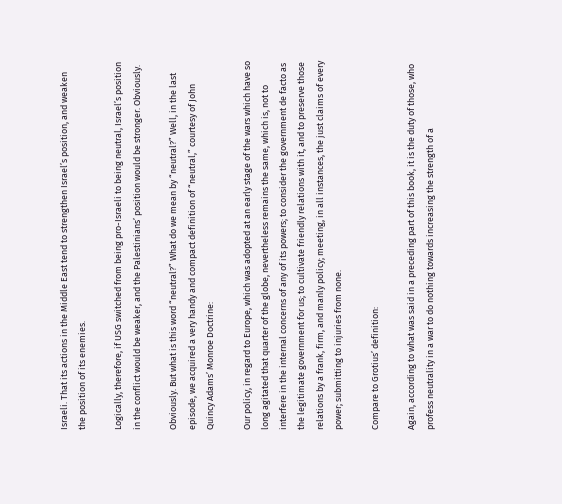Israeli. That its actions in the Middle East tend to strengthen Israel’s position, and weaken the position of its enemies.

Logically, therefore, if USG switched from being pro-Israeli to being neutral, Israel’s position in the conflict would be weaker, and the Palestinians’ position would be stronger. Obviously.

Obviously. But what is this word “neutral?” What do we mean by “neutral?” Well, in the last episode, we acquired a very handy and compact definition of “neutral,” courtesy of John Quincy Adams’ Monroe Doctrine:

Our policy, in regard to Europe, which was adopted at an early stage of the wars which have so long agitated that quarter of the globe, nevertheless remains the same, which is, not to interfere in the internal concerns of any of its powers; to consider the government de facto as the legitimate government for us; to cultivate friendly relations with it, and to preserve those relations by a frank, firm, and manly policy; meeting, in all instances, the just claims of every power; submitting to injuries from none.

Compare to Grotius’ definition:

Again, according to what was said in a preceding part of this book, it is the duty of those, who profess neutrality in a war to do nothing towards increasing the strength of a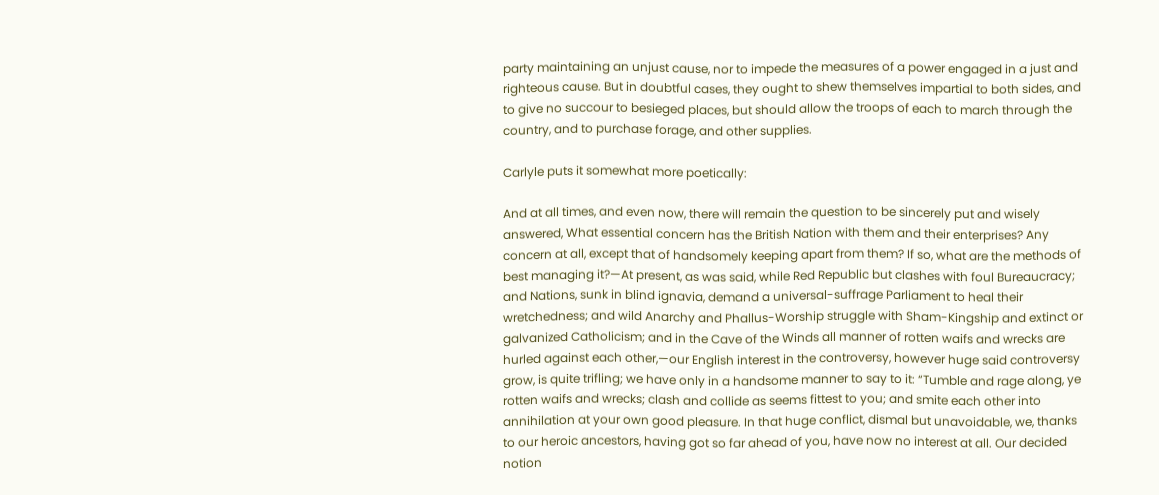party maintaining an unjust cause, nor to impede the measures of a power engaged in a just and righteous cause. But in doubtful cases, they ought to shew themselves impartial to both sides, and to give no succour to besieged places, but should allow the troops of each to march through the country, and to purchase forage, and other supplies.

Carlyle puts it somewhat more poetically:

And at all times, and even now, there will remain the question to be sincerely put and wisely answered, What essential concern has the British Nation with them and their enterprises? Any concern at all, except that of handsomely keeping apart from them? If so, what are the methods of best managing it?—At present, as was said, while Red Republic but clashes with foul Bureaucracy; and Nations, sunk in blind ignavia, demand a universal-suffrage Parliament to heal their wretchedness; and wild Anarchy and Phallus-Worship struggle with Sham-Kingship and extinct or galvanized Catholicism; and in the Cave of the Winds all manner of rotten waifs and wrecks are hurled against each other,—our English interest in the controversy, however huge said controversy grow, is quite trifling; we have only in a handsome manner to say to it: “Tumble and rage along, ye rotten waifs and wrecks; clash and collide as seems fittest to you; and smite each other into annihilation at your own good pleasure. In that huge conflict, dismal but unavoidable, we, thanks to our heroic ancestors, having got so far ahead of you, have now no interest at all. Our decided notion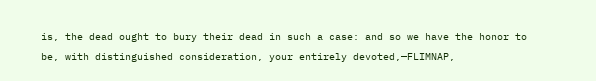is, the dead ought to bury their dead in such a case: and so we have the honor to be, with distinguished consideration, your entirely devoted,—FLIMNAP,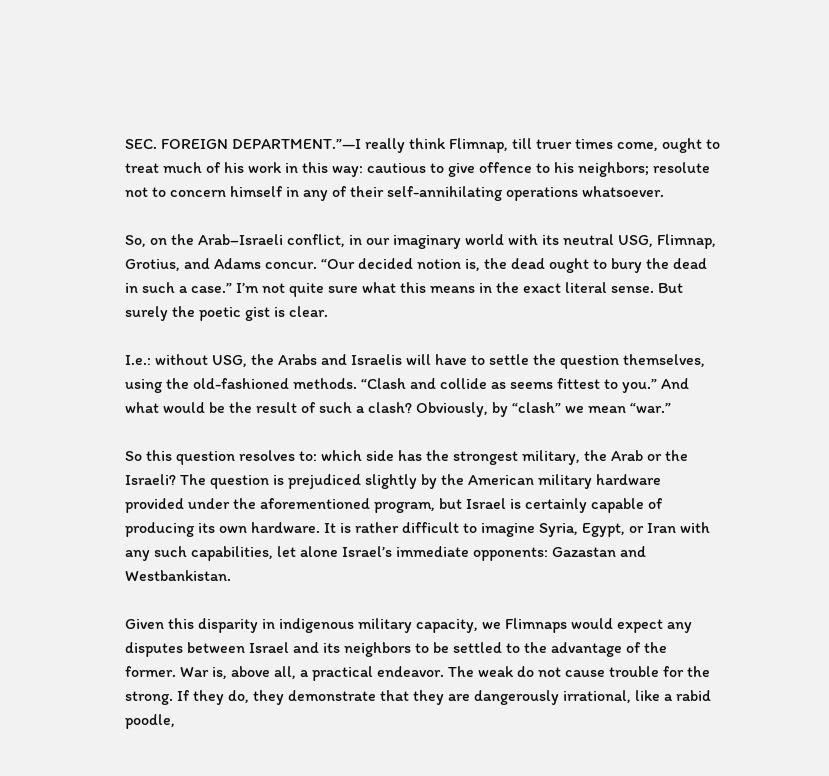SEC. FOREIGN DEPARTMENT.”—I really think Flimnap, till truer times come, ought to treat much of his work in this way: cautious to give offence to his neighbors; resolute not to concern himself in any of their self-annihilating operations whatsoever.

So, on the Arab–Israeli conflict, in our imaginary world with its neutral USG, Flimnap, Grotius, and Adams concur. “Our decided notion is, the dead ought to bury the dead in such a case.” I’m not quite sure what this means in the exact literal sense. But surely the poetic gist is clear.

I.e.: without USG, the Arabs and Israelis will have to settle the question themselves, using the old-fashioned methods. “Clash and collide as seems fittest to you.” And what would be the result of such a clash? Obviously, by “clash” we mean “war.”

So this question resolves to: which side has the strongest military, the Arab or the Israeli? The question is prejudiced slightly by the American military hardware provided under the aforementioned program, but Israel is certainly capable of producing its own hardware. It is rather difficult to imagine Syria, Egypt, or Iran with any such capabilities, let alone Israel’s immediate opponents: Gazastan and Westbankistan.

Given this disparity in indigenous military capacity, we Flimnaps would expect any disputes between Israel and its neighbors to be settled to the advantage of the former. War is, above all, a practical endeavor. The weak do not cause trouble for the strong. If they do, they demonstrate that they are dangerously irrational, like a rabid poodle,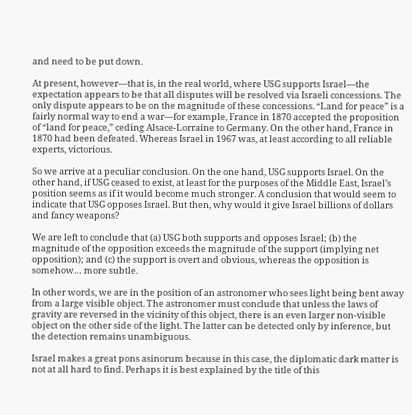and need to be put down.

At present, however—that is, in the real world, where USG supports Israel—the expectation appears to be that all disputes will be resolved via Israeli concessions. The only dispute appears to be on the magnitude of these concessions. “Land for peace” is a fairly normal way to end a war—for example, France in 1870 accepted the proposition of “land for peace,” ceding Alsace-Lorraine to Germany. On the other hand, France in 1870 had been defeated. Whereas Israel in 1967 was, at least according to all reliable experts, victorious.

So we arrive at a peculiar conclusion. On the one hand, USG supports Israel. On the other hand, if USG ceased to exist, at least for the purposes of the Middle East, Israel’s position seems as if it would become much stronger. A conclusion that would seem to indicate that USG opposes Israel. But then, why would it give Israel billions of dollars and fancy weapons?

We are left to conclude that (a) USG both supports and opposes Israel; (b) the magnitude of the opposition exceeds the magnitude of the support (implying net opposition); and (c) the support is overt and obvious, whereas the opposition is somehow… more subtle.

In other words, we are in the position of an astronomer who sees light being bent away from a large visible object. The astronomer must conclude that unless the laws of gravity are reversed in the vicinity of this object, there is an even larger non-visible object on the other side of the light. The latter can be detected only by inference, but the detection remains unambiguous.

Israel makes a great pons asinorum because in this case, the diplomatic dark matter is not at all hard to find. Perhaps it is best explained by the title of this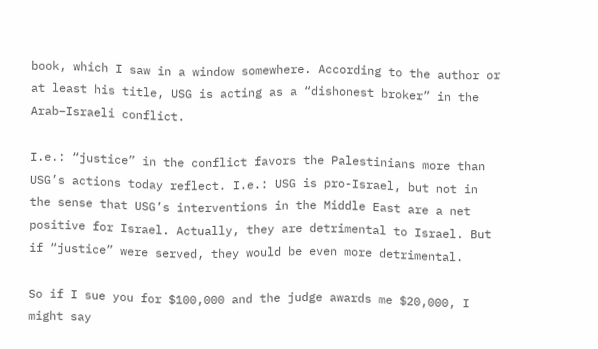book, which I saw in a window somewhere. According to the author or at least his title, USG is acting as a “dishonest broker” in the Arab–Israeli conflict.

I.e.: “justice” in the conflict favors the Palestinians more than USG’s actions today reflect. I.e.: USG is pro-Israel, but not in the sense that USG’s interventions in the Middle East are a net positive for Israel. Actually, they are detrimental to Israel. But if “justice” were served, they would be even more detrimental.

So if I sue you for $100,000 and the judge awards me $20,000, I might say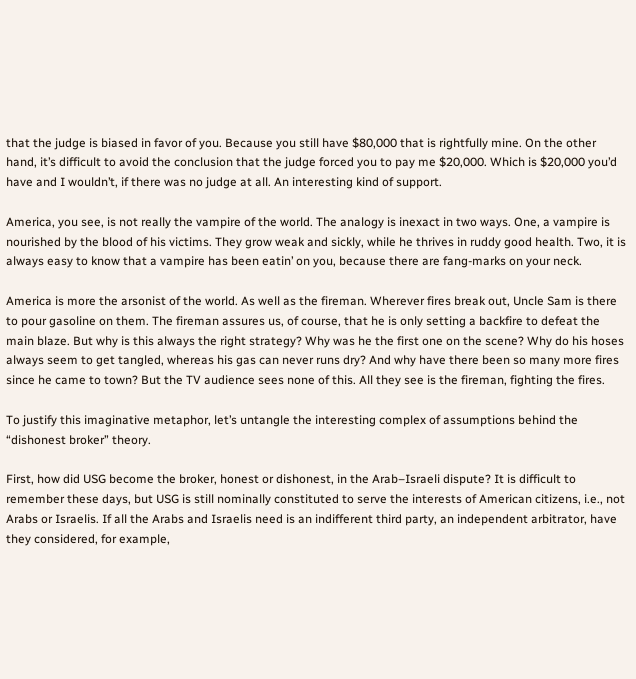that the judge is biased in favor of you. Because you still have $80,000 that is rightfully mine. On the other hand, it’s difficult to avoid the conclusion that the judge forced you to pay me $20,000. Which is $20,000 you’d have and I wouldn’t, if there was no judge at all. An interesting kind of support.

America, you see, is not really the vampire of the world. The analogy is inexact in two ways. One, a vampire is nourished by the blood of his victims. They grow weak and sickly, while he thrives in ruddy good health. Two, it is always easy to know that a vampire has been eatin’ on you, because there are fang-marks on your neck.

America is more the arsonist of the world. As well as the fireman. Wherever fires break out, Uncle Sam is there to pour gasoline on them. The fireman assures us, of course, that he is only setting a backfire to defeat the main blaze. But why is this always the right strategy? Why was he the first one on the scene? Why do his hoses always seem to get tangled, whereas his gas can never runs dry? And why have there been so many more fires since he came to town? But the TV audience sees none of this. All they see is the fireman, fighting the fires.

To justify this imaginative metaphor, let’s untangle the interesting complex of assumptions behind the “dishonest broker” theory.

First, how did USG become the broker, honest or dishonest, in the Arab–Israeli dispute? It is difficult to remember these days, but USG is still nominally constituted to serve the interests of American citizens, i.e., not Arabs or Israelis. If all the Arabs and Israelis need is an indifferent third party, an independent arbitrator, have they considered, for example,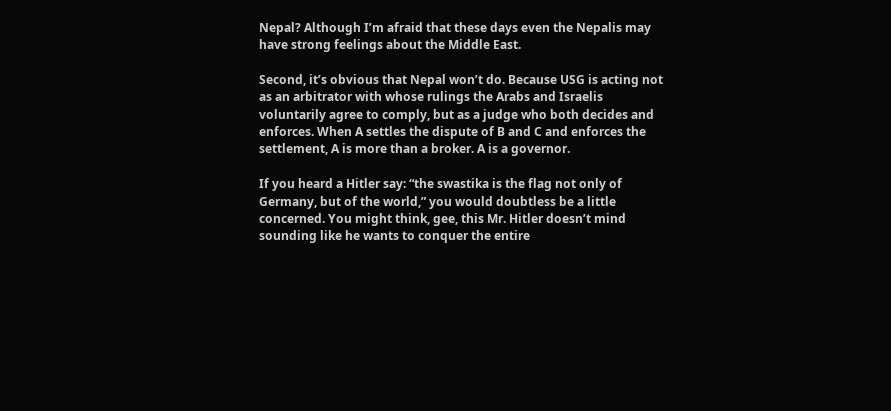Nepal? Although I’m afraid that these days even the Nepalis may have strong feelings about the Middle East.

Second, it’s obvious that Nepal won’t do. Because USG is acting not as an arbitrator with whose rulings the Arabs and Israelis voluntarily agree to comply, but as a judge who both decides and enforces. When A settles the dispute of B and C and enforces the settlement, A is more than a broker. A is a governor.

If you heard a Hitler say: “the swastika is the flag not only of Germany, but of the world,” you would doubtless be a little concerned. You might think, gee, this Mr. Hitler doesn’t mind sounding like he wants to conquer the entire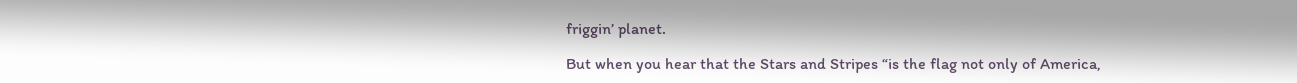friggin’ planet.

But when you hear that the Stars and Stripes “is the flag not only of America,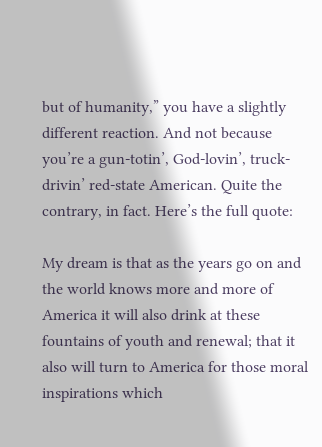but of humanity,” you have a slightly different reaction. And not because you’re a gun-totin’, God-lovin’, truck-drivin’ red-state American. Quite the contrary, in fact. Here’s the full quote:

My dream is that as the years go on and the world knows more and more of America it will also drink at these fountains of youth and renewal; that it also will turn to America for those moral inspirations which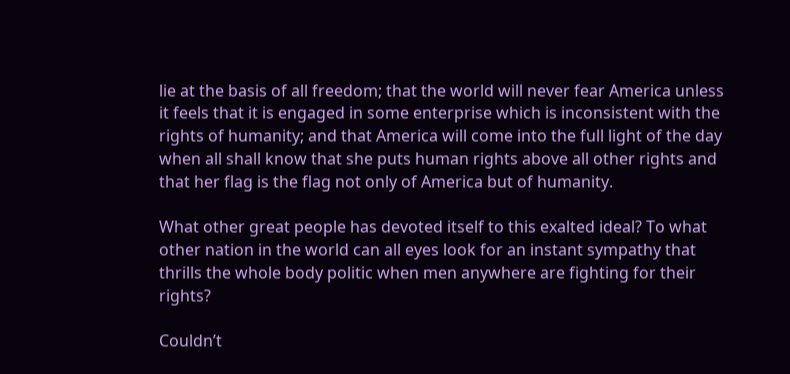lie at the basis of all freedom; that the world will never fear America unless it feels that it is engaged in some enterprise which is inconsistent with the rights of humanity; and that America will come into the full light of the day when all shall know that she puts human rights above all other rights and that her flag is the flag not only of America but of humanity.

What other great people has devoted itself to this exalted ideal? To what other nation in the world can all eyes look for an instant sympathy that thrills the whole body politic when men anywhere are fighting for their rights?

Couldn’t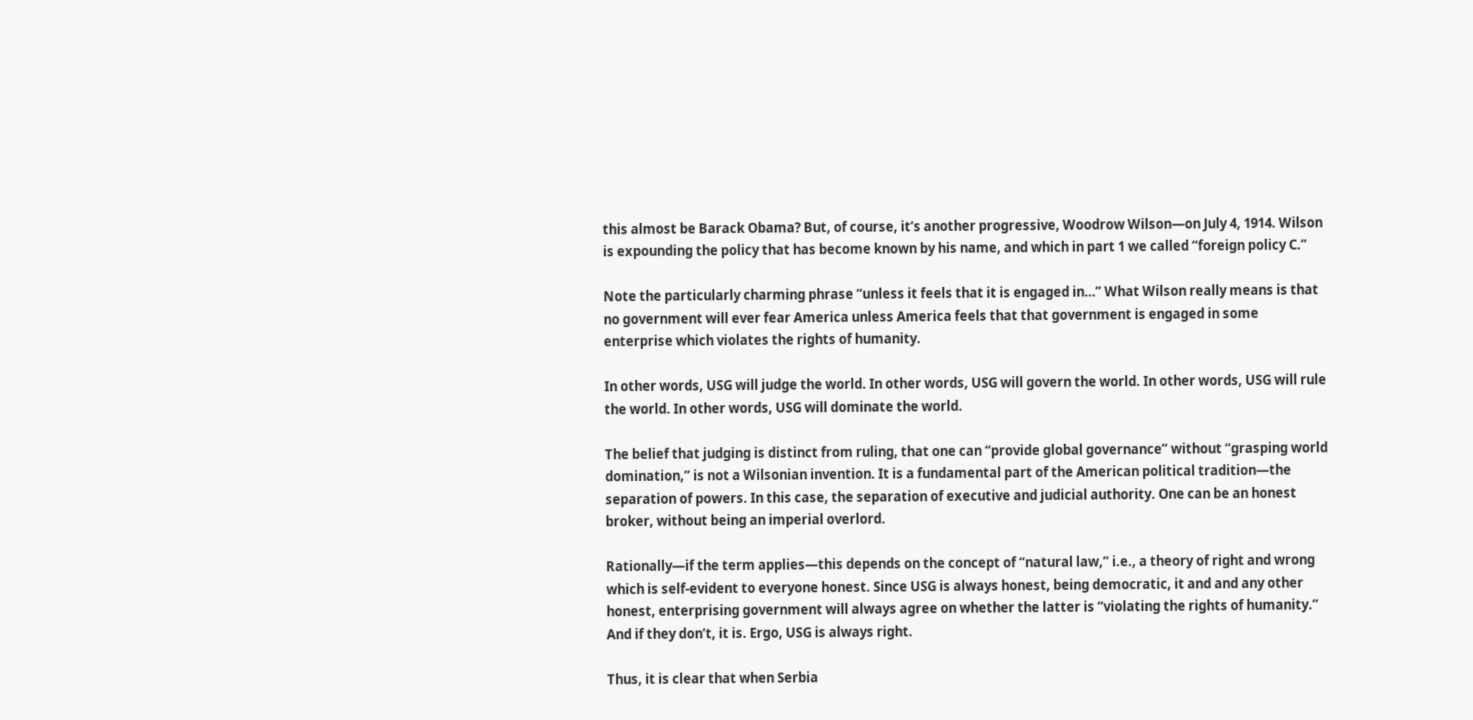this almost be Barack Obama? But, of course, it’s another progressive, Woodrow Wilson—on July 4, 1914. Wilson is expounding the policy that has become known by his name, and which in part 1 we called “foreign policy C.”

Note the particularly charming phrase “unless it feels that it is engaged in…” What Wilson really means is that no government will ever fear America unless America feels that that government is engaged in some enterprise which violates the rights of humanity.

In other words, USG will judge the world. In other words, USG will govern the world. In other words, USG will rule the world. In other words, USG will dominate the world.

The belief that judging is distinct from ruling, that one can “provide global governance” without “grasping world domination,” is not a Wilsonian invention. It is a fundamental part of the American political tradition—the separation of powers. In this case, the separation of executive and judicial authority. One can be an honest broker, without being an imperial overlord.

Rationally—if the term applies—this depends on the concept of “natural law,” i.e., a theory of right and wrong which is self-evident to everyone honest. Since USG is always honest, being democratic, it and and any other honest, enterprising government will always agree on whether the latter is “violating the rights of humanity.” And if they don’t, it is. Ergo, USG is always right.

Thus, it is clear that when Serbia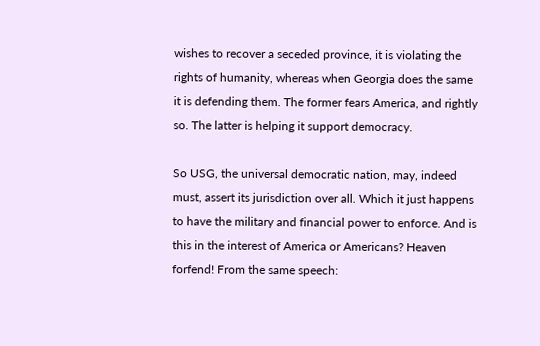wishes to recover a seceded province, it is violating the rights of humanity, whereas when Georgia does the same it is defending them. The former fears America, and rightly so. The latter is helping it support democracy.

So USG, the universal democratic nation, may, indeed must, assert its jurisdiction over all. Which it just happens to have the military and financial power to enforce. And is this in the interest of America or Americans? Heaven forfend! From the same speech: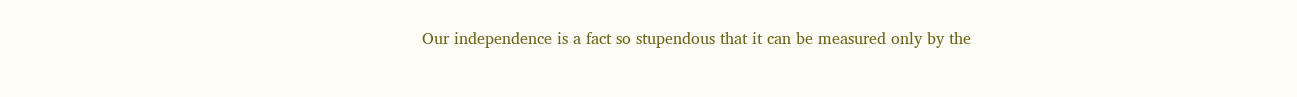Our independence is a fact so stupendous that it can be measured only by the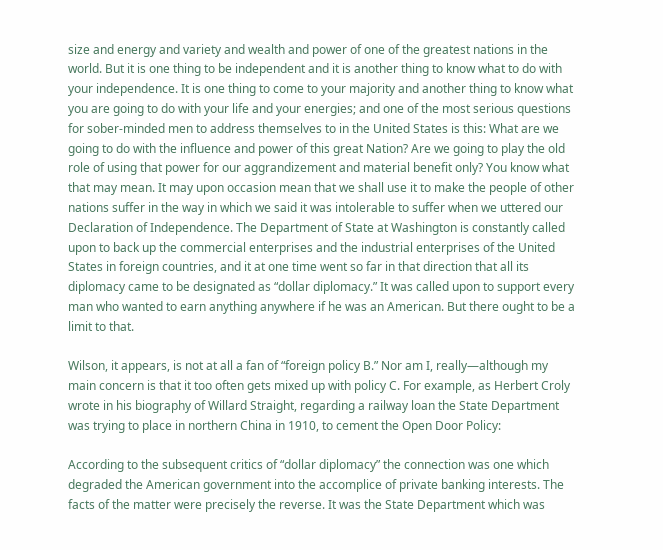size and energy and variety and wealth and power of one of the greatest nations in the world. But it is one thing to be independent and it is another thing to know what to do with your independence. It is one thing to come to your majority and another thing to know what you are going to do with your life and your energies; and one of the most serious questions for sober-minded men to address themselves to in the United States is this: What are we going to do with the influence and power of this great Nation? Are we going to play the old role of using that power for our aggrandizement and material benefit only? You know what that may mean. It may upon occasion mean that we shall use it to make the people of other nations suffer in the way in which we said it was intolerable to suffer when we uttered our Declaration of Independence. The Department of State at Washington is constantly called upon to back up the commercial enterprises and the industrial enterprises of the United States in foreign countries, and it at one time went so far in that direction that all its diplomacy came to be designated as “dollar diplomacy.” It was called upon to support every man who wanted to earn anything anywhere if he was an American. But there ought to be a limit to that.

Wilson, it appears, is not at all a fan of “foreign policy B.” Nor am I, really—although my main concern is that it too often gets mixed up with policy C. For example, as Herbert Croly wrote in his biography of Willard Straight, regarding a railway loan the State Department was trying to place in northern China in 1910, to cement the Open Door Policy:

According to the subsequent critics of “dollar diplomacy” the connection was one which degraded the American government into the accomplice of private banking interests. The facts of the matter were precisely the reverse. It was the State Department which was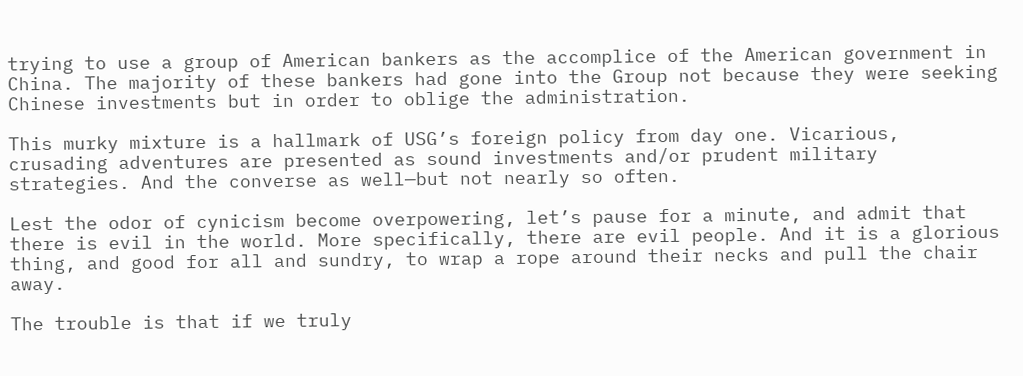trying to use a group of American bankers as the accomplice of the American government in China. The majority of these bankers had gone into the Group not because they were seeking Chinese investments but in order to oblige the administration.

This murky mixture is a hallmark of USG’s foreign policy from day one. Vicarious, crusading adventures are presented as sound investments and/or prudent military strategies. And the converse as well—but not nearly so often.

Lest the odor of cynicism become overpowering, let’s pause for a minute, and admit that there is evil in the world. More specifically, there are evil people. And it is a glorious thing, and good for all and sundry, to wrap a rope around their necks and pull the chair away.

The trouble is that if we truly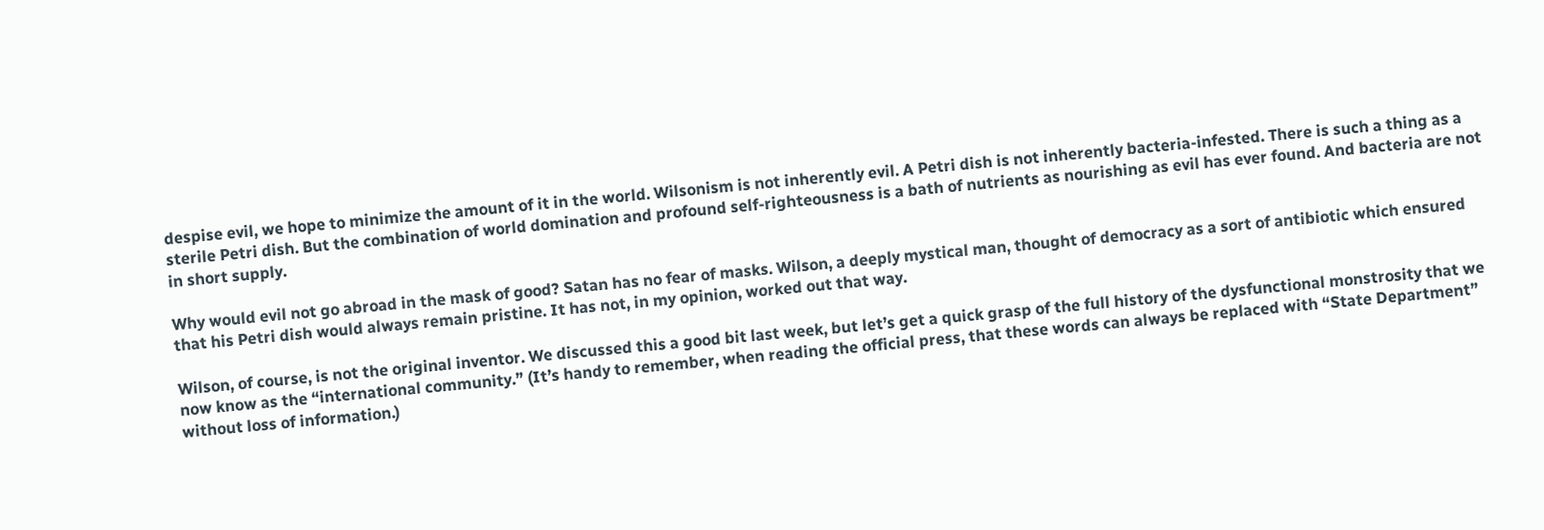despise evil, we hope to minimize the amount of it in the world. Wilsonism is not inherently evil. A Petri dish is not inherently bacteria-infested. There is such a thing as a sterile Petri dish. But the combination of world domination and profound self-righteousness is a bath of nutrients as nourishing as evil has ever found. And bacteria are not in short supply.

Why would evil not go abroad in the mask of good? Satan has no fear of masks. Wilson, a deeply mystical man, thought of democracy as a sort of antibiotic which ensured that his Petri dish would always remain pristine. It has not, in my opinion, worked out that way.

Wilson, of course, is not the original inventor. We discussed this a good bit last week, but let’s get a quick grasp of the full history of the dysfunctional monstrosity that we now know as the “international community.” (It’s handy to remember, when reading the official press, that these words can always be replaced with “State Department” without loss of information.)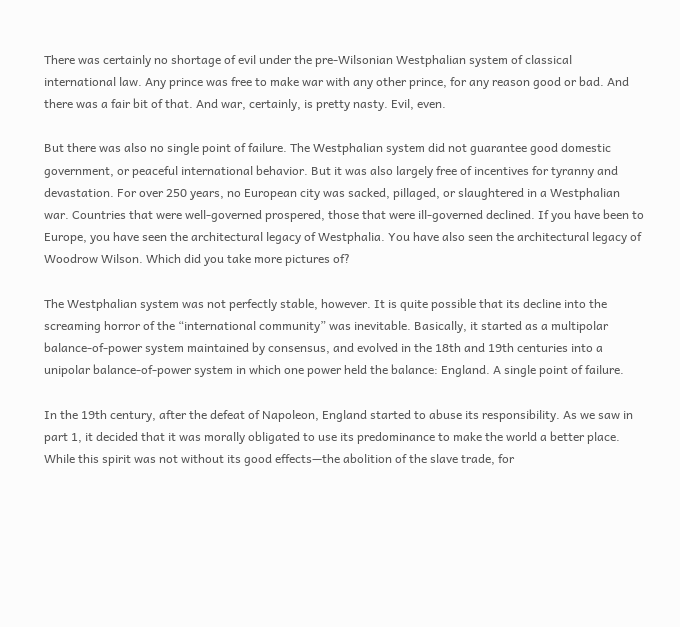There was certainly no shortage of evil under the pre-Wilsonian Westphalian system of classical international law. Any prince was free to make war with any other prince, for any reason good or bad. And there was a fair bit of that. And war, certainly, is pretty nasty. Evil, even.

But there was also no single point of failure. The Westphalian system did not guarantee good domestic government, or peaceful international behavior. But it was also largely free of incentives for tyranny and devastation. For over 250 years, no European city was sacked, pillaged, or slaughtered in a Westphalian war. Countries that were well-governed prospered, those that were ill-governed declined. If you have been to Europe, you have seen the architectural legacy of Westphalia. You have also seen the architectural legacy of Woodrow Wilson. Which did you take more pictures of?

The Westphalian system was not perfectly stable, however. It is quite possible that its decline into the screaming horror of the “international community” was inevitable. Basically, it started as a multipolar balance-of-power system maintained by consensus, and evolved in the 18th and 19th centuries into a unipolar balance-of-power system in which one power held the balance: England. A single point of failure.

In the 19th century, after the defeat of Napoleon, England started to abuse its responsibility. As we saw in part 1, it decided that it was morally obligated to use its predominance to make the world a better place. While this spirit was not without its good effects—the abolition of the slave trade, for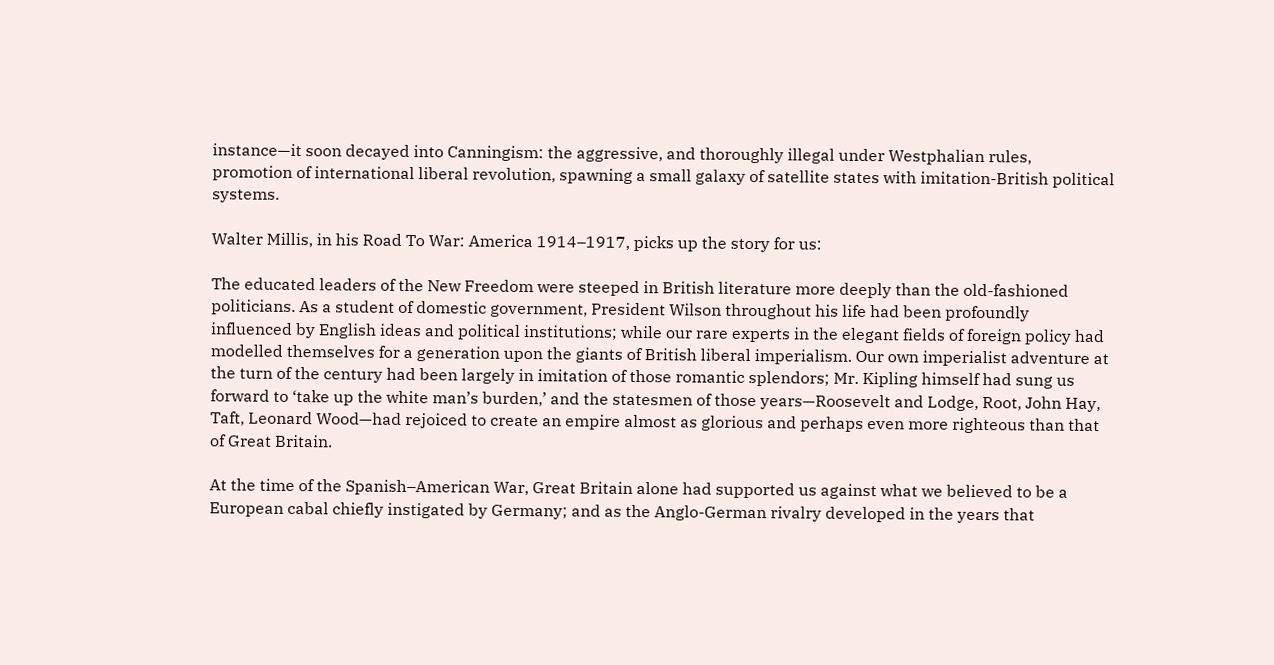instance—it soon decayed into Canningism: the aggressive, and thoroughly illegal under Westphalian rules, promotion of international liberal revolution, spawning a small galaxy of satellite states with imitation-British political systems.

Walter Millis, in his Road To War: America 1914–1917, picks up the story for us:

The educated leaders of the New Freedom were steeped in British literature more deeply than the old-fashioned politicians. As a student of domestic government, President Wilson throughout his life had been profoundly influenced by English ideas and political institutions; while our rare experts in the elegant fields of foreign policy had modelled themselves for a generation upon the giants of British liberal imperialism. Our own imperialist adventure at the turn of the century had been largely in imitation of those romantic splendors; Mr. Kipling himself had sung us forward to ‘take up the white man’s burden,’ and the statesmen of those years—Roosevelt and Lodge, Root, John Hay, Taft, Leonard Wood—had rejoiced to create an empire almost as glorious and perhaps even more righteous than that of Great Britain.

At the time of the Spanish–American War, Great Britain alone had supported us against what we believed to be a European cabal chiefly instigated by Germany; and as the Anglo-German rivalry developed in the years that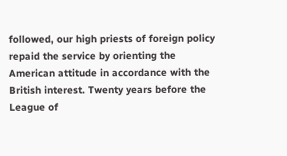followed, our high priests of foreign policy repaid the service by orienting the American attitude in accordance with the British interest. Twenty years before the League of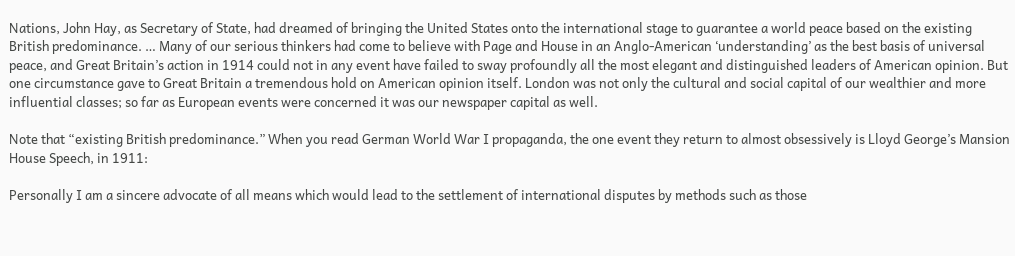Nations, John Hay, as Secretary of State, had dreamed of bringing the United States onto the international stage to guarantee a world peace based on the existing British predominance. … Many of our serious thinkers had come to believe with Page and House in an Anglo-American ‘understanding’ as the best basis of universal peace, and Great Britain’s action in 1914 could not in any event have failed to sway profoundly all the most elegant and distinguished leaders of American opinion. But one circumstance gave to Great Britain a tremendous hold on American opinion itself. London was not only the cultural and social capital of our wealthier and more influential classes; so far as European events were concerned it was our newspaper capital as well.

Note that “existing British predominance.” When you read German World War I propaganda, the one event they return to almost obsessively is Lloyd George’s Mansion House Speech, in 1911:

Personally I am a sincere advocate of all means which would lead to the settlement of international disputes by methods such as those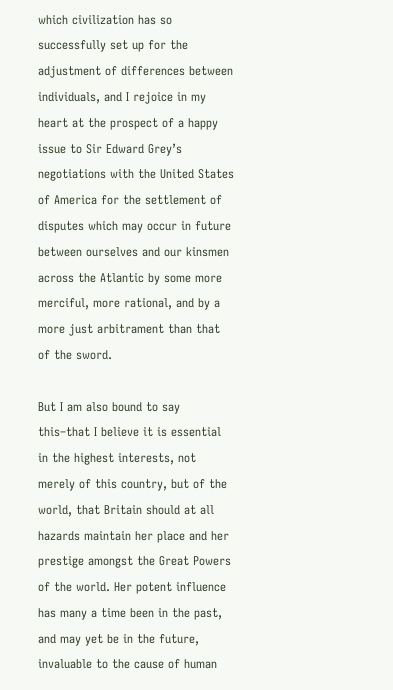which civilization has so successfully set up for the adjustment of differences between individuals, and I rejoice in my heart at the prospect of a happy issue to Sir Edward Grey’s negotiations with the United States of America for the settlement of disputes which may occur in future between ourselves and our kinsmen across the Atlantic by some more merciful, more rational, and by a more just arbitrament than that of the sword.

But I am also bound to say this–that I believe it is essential in the highest interests, not merely of this country, but of the world, that Britain should at all hazards maintain her place and her prestige amongst the Great Powers of the world. Her potent influence has many a time been in the past, and may yet be in the future, invaluable to the cause of human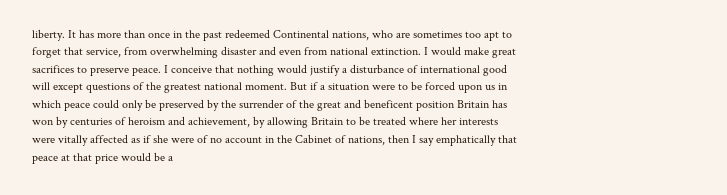liberty. It has more than once in the past redeemed Continental nations, who are sometimes too apt to forget that service, from overwhelming disaster and even from national extinction. I would make great sacrifices to preserve peace. I conceive that nothing would justify a disturbance of international good will except questions of the greatest national moment. But if a situation were to be forced upon us in which peace could only be preserved by the surrender of the great and beneficent position Britain has won by centuries of heroism and achievement, by allowing Britain to be treated where her interests were vitally affected as if she were of no account in the Cabinet of nations, then I say emphatically that peace at that price would be a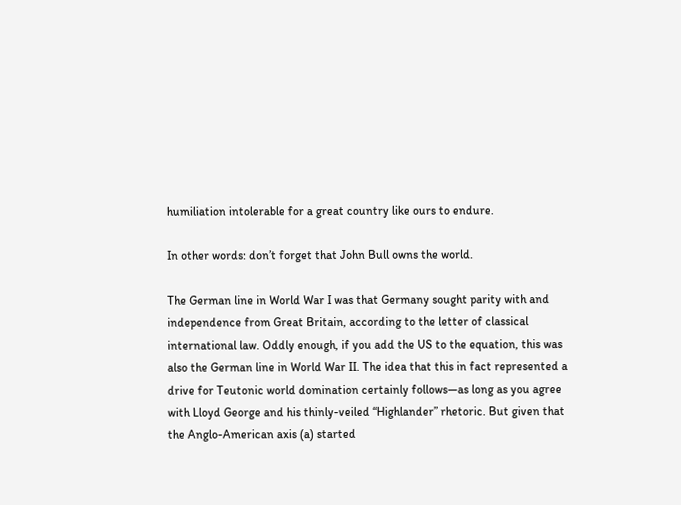humiliation intolerable for a great country like ours to endure.

In other words: don’t forget that John Bull owns the world.

The German line in World War I was that Germany sought parity with and independence from Great Britain, according to the letter of classical international law. Oddly enough, if you add the US to the equation, this was also the German line in World War II. The idea that this in fact represented a drive for Teutonic world domination certainly follows—as long as you agree with Lloyd George and his thinly-veiled “Highlander” rhetoric. But given that the Anglo-American axis (a) started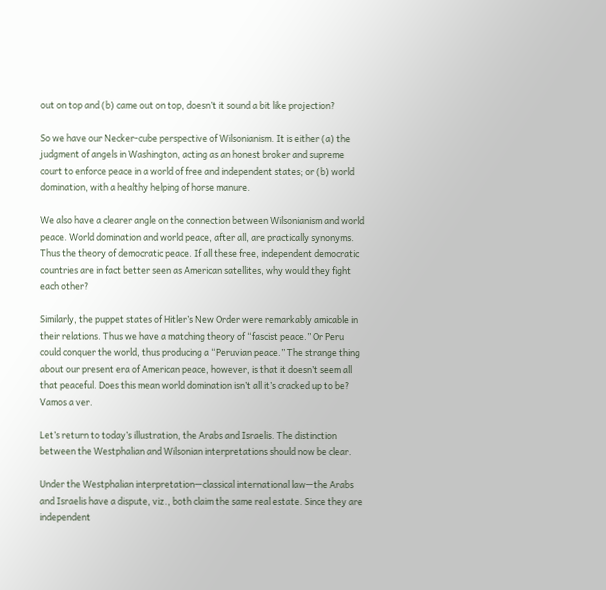out on top and (b) came out on top, doesn’t it sound a bit like projection?

So we have our Necker-cube perspective of Wilsonianism. It is either (a) the judgment of angels in Washington, acting as an honest broker and supreme court to enforce peace in a world of free and independent states; or (b) world domination, with a healthy helping of horse manure.

We also have a clearer angle on the connection between Wilsonianism and world peace. World domination and world peace, after all, are practically synonyms. Thus the theory of democratic peace. If all these free, independent democratic countries are in fact better seen as American satellites, why would they fight each other?

Similarly, the puppet states of Hitler’s New Order were remarkably amicable in their relations. Thus we have a matching theory of “fascist peace.” Or Peru could conquer the world, thus producing a “Peruvian peace.” The strange thing about our present era of American peace, however, is that it doesn’t seem all that peaceful. Does this mean world domination isn’t all it’s cracked up to be? Vamos a ver.

Let’s return to today’s illustration, the Arabs and Israelis. The distinction between the Westphalian and Wilsonian interpretations should now be clear.

Under the Westphalian interpretation—classical international law—the Arabs and Israelis have a dispute, viz., both claim the same real estate. Since they are independent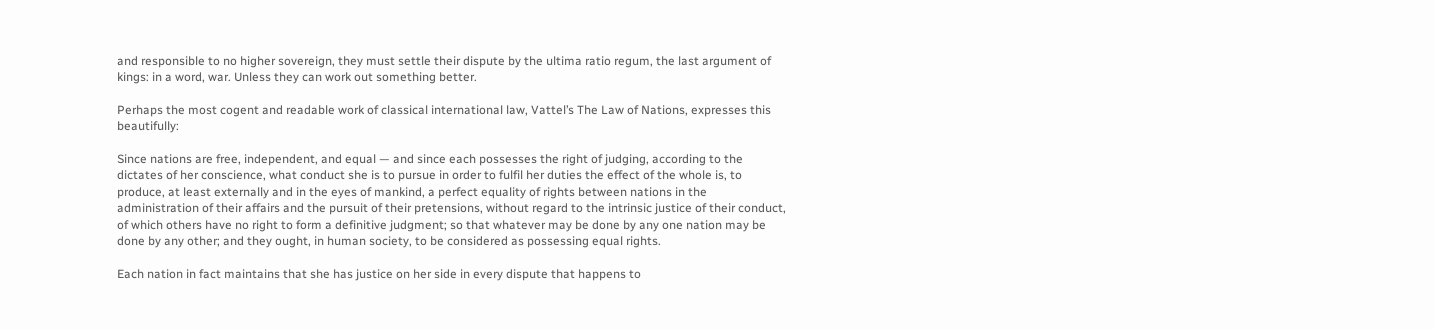and responsible to no higher sovereign, they must settle their dispute by the ultima ratio regum, the last argument of kings: in a word, war. Unless they can work out something better.

Perhaps the most cogent and readable work of classical international law, Vattel’s The Law of Nations, expresses this beautifully:

Since nations are free, independent, and equal — and since each possesses the right of judging, according to the dictates of her conscience, what conduct she is to pursue in order to fulfil her duties the effect of the whole is, to produce, at least externally and in the eyes of mankind, a perfect equality of rights between nations in the administration of their affairs and the pursuit of their pretensions, without regard to the intrinsic justice of their conduct, of which others have no right to form a definitive judgment; so that whatever may be done by any one nation may be done by any other; and they ought, in human society, to be considered as possessing equal rights.

Each nation in fact maintains that she has justice on her side in every dispute that happens to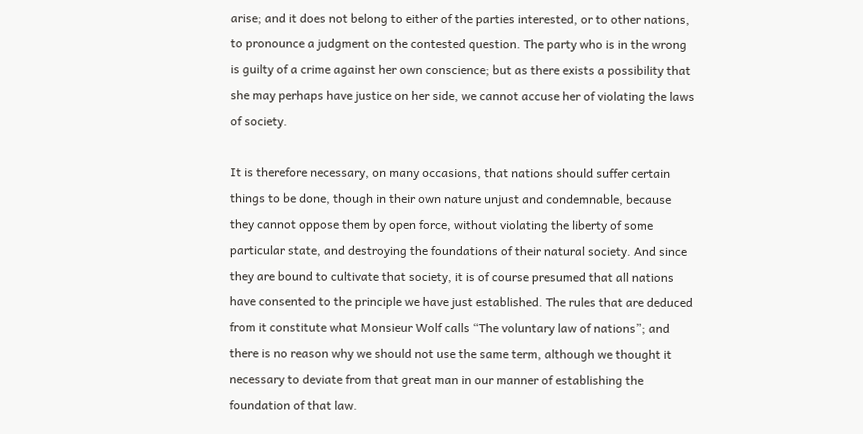arise; and it does not belong to either of the parties interested, or to other nations, to pronounce a judgment on the contested question. The party who is in the wrong is guilty of a crime against her own conscience; but as there exists a possibility that she may perhaps have justice on her side, we cannot accuse her of violating the laws of society.

It is therefore necessary, on many occasions, that nations should suffer certain things to be done, though in their own nature unjust and condemnable, because they cannot oppose them by open force, without violating the liberty of some particular state, and destroying the foundations of their natural society. And since they are bound to cultivate that society, it is of course presumed that all nations have consented to the principle we have just established. The rules that are deduced from it constitute what Monsieur Wolf calls “The voluntary law of nations”; and there is no reason why we should not use the same term, although we thought it necessary to deviate from that great man in our manner of establishing the foundation of that law.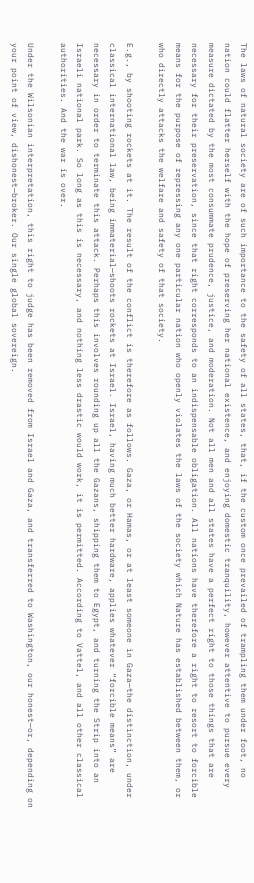The laws of natural society are of such importance to the safety of all states, that, if the custom once prevailed of trampling them under foot, no nation could flatter herself with the hope of preserving her national existence, and enjoying domestic tranquility, however attentive to pursue every measure dictated by the most consummate prudence, justice, and moderation. Not all men and all states have a perfect right to those things that are necessary for their preservation, since that right corresponds to an indispensable obligation. All nations have therefore a right to resort to forcible means for the purpose of repressing any one particular nation who openly violates the laws of the society which Nature has established between them, or who directly attacks the welfare and safety of that society.

E.g., by shooting rockets at it. The result of the conflict is therefore as follows. Gaza, or Hamas, or at least someone in Gaza—the distinction, under classical international law, being immaterial—shoots rockets at Israel. Israel, having much better hardware, applies whatever “forcible means” are necessary in order to terminate this attack. Perhaps this involves rounding up all the Gazans, shipping them to Egypt, and turning the Strip into an Israeli national park. So long as this is necessary, and nothing less drastic would work, it is permitted. According to Vattel, and all other classical authorities. And the war is over.

Under the Wilsonian interpretation, this right to judge has been removed from Israel and Gaza, and transferred to Washington, our honest—or, depending on your point of view, dishonest—broker. Our single global sovereign.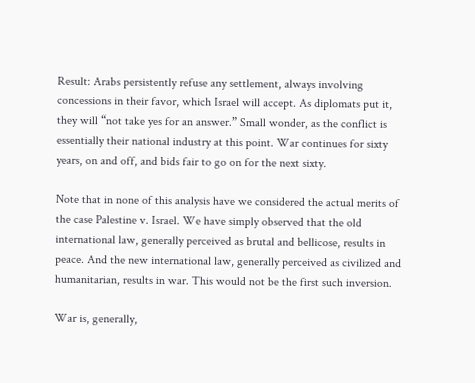Result: Arabs persistently refuse any settlement, always involving concessions in their favor, which Israel will accept. As diplomats put it, they will “not take yes for an answer.” Small wonder, as the conflict is essentially their national industry at this point. War continues for sixty years, on and off, and bids fair to go on for the next sixty.

Note that in none of this analysis have we considered the actual merits of the case Palestine v. Israel. We have simply observed that the old international law, generally perceived as brutal and bellicose, results in peace. And the new international law, generally perceived as civilized and humanitarian, results in war. This would not be the first such inversion.

War is, generally,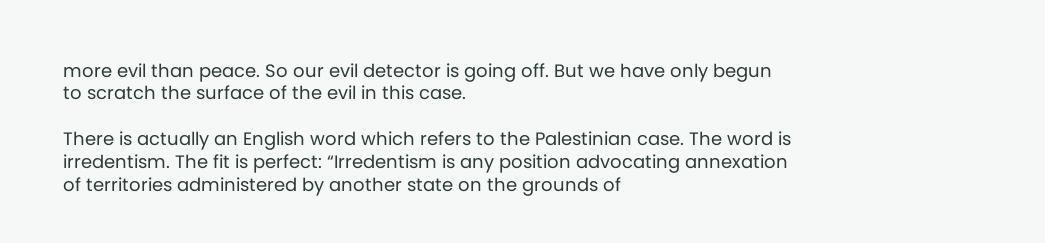more evil than peace. So our evil detector is going off. But we have only begun to scratch the surface of the evil in this case.

There is actually an English word which refers to the Palestinian case. The word is irredentism. The fit is perfect: “Irredentism is any position advocating annexation of territories administered by another state on the grounds of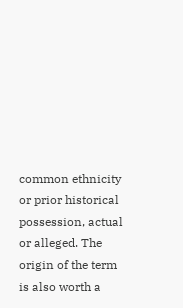common ethnicity or prior historical possession, actual or alleged. The origin of the term is also worth a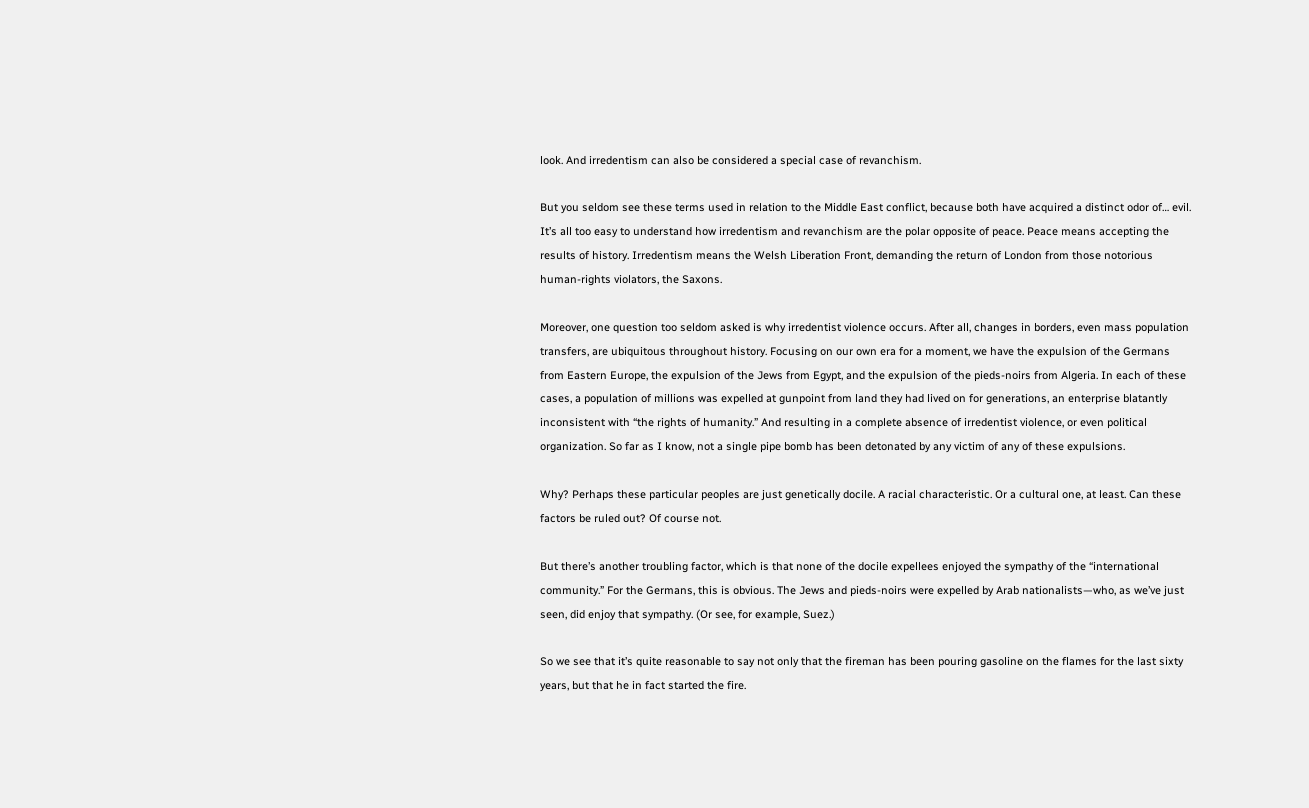look. And irredentism can also be considered a special case of revanchism.

But you seldom see these terms used in relation to the Middle East conflict, because both have acquired a distinct odor of… evil. It’s all too easy to understand how irredentism and revanchism are the polar opposite of peace. Peace means accepting the results of history. Irredentism means the Welsh Liberation Front, demanding the return of London from those notorious human-rights violators, the Saxons.

Moreover, one question too seldom asked is why irredentist violence occurs. After all, changes in borders, even mass population transfers, are ubiquitous throughout history. Focusing on our own era for a moment, we have the expulsion of the Germans from Eastern Europe, the expulsion of the Jews from Egypt, and the expulsion of the pieds-noirs from Algeria. In each of these cases, a population of millions was expelled at gunpoint from land they had lived on for generations, an enterprise blatantly inconsistent with “the rights of humanity.” And resulting in a complete absence of irredentist violence, or even political organization. So far as I know, not a single pipe bomb has been detonated by any victim of any of these expulsions.

Why? Perhaps these particular peoples are just genetically docile. A racial characteristic. Or a cultural one, at least. Can these factors be ruled out? Of course not.

But there’s another troubling factor, which is that none of the docile expellees enjoyed the sympathy of the “international community.” For the Germans, this is obvious. The Jews and pieds-noirs were expelled by Arab nationalists—who, as we’ve just seen, did enjoy that sympathy. (Or see, for example, Suez.)

So we see that it’s quite reasonable to say not only that the fireman has been pouring gasoline on the flames for the last sixty years, but that he in fact started the fire.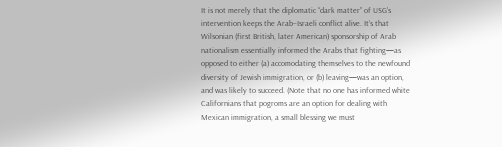It is not merely that the diplomatic “dark matter” of USG’s intervention keeps the Arab–Israeli conflict alive. It’s that Wilsonian (first British, later American) sponsorship of Arab nationalism essentially informed the Arabs that fighting—as opposed to either (a) accomodating themselves to the newfound diversity of Jewish immigration, or (b) leaving—was an option, and was likely to succeed. (Note that no one has informed white Californians that pogroms are an option for dealing with Mexican immigration, a small blessing we must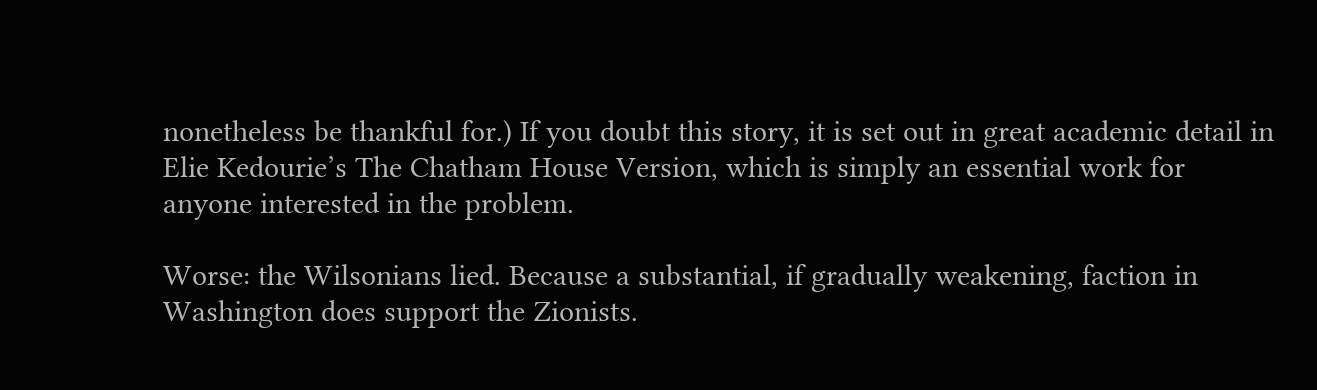nonetheless be thankful for.) If you doubt this story, it is set out in great academic detail in Elie Kedourie’s The Chatham House Version, which is simply an essential work for anyone interested in the problem.

Worse: the Wilsonians lied. Because a substantial, if gradually weakening, faction in Washington does support the Zionists.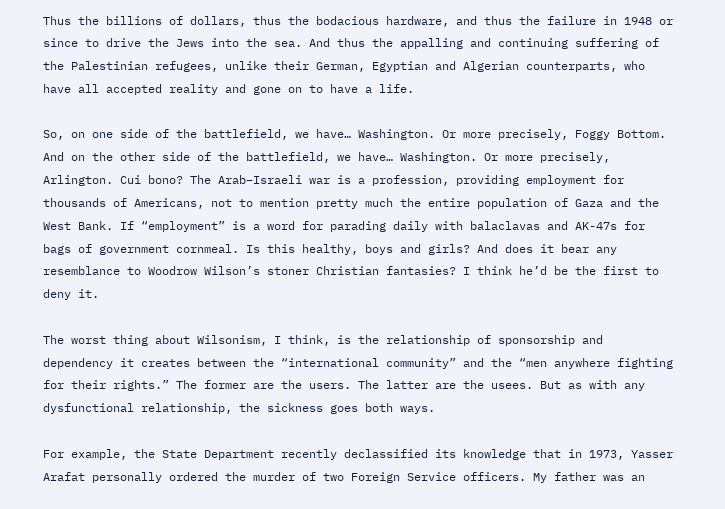Thus the billions of dollars, thus the bodacious hardware, and thus the failure in 1948 or since to drive the Jews into the sea. And thus the appalling and continuing suffering of the Palestinian refugees, unlike their German, Egyptian and Algerian counterparts, who have all accepted reality and gone on to have a life.

So, on one side of the battlefield, we have… Washington. Or more precisely, Foggy Bottom. And on the other side of the battlefield, we have… Washington. Or more precisely, Arlington. Cui bono? The Arab–Israeli war is a profession, providing employment for thousands of Americans, not to mention pretty much the entire population of Gaza and the West Bank. If “employment” is a word for parading daily with balaclavas and AK-47s for bags of government cornmeal. Is this healthy, boys and girls? And does it bear any resemblance to Woodrow Wilson’s stoner Christian fantasies? I think he’d be the first to deny it.

The worst thing about Wilsonism, I think, is the relationship of sponsorship and dependency it creates between the “international community” and the “men anywhere fighting for their rights.” The former are the users. The latter are the usees. But as with any dysfunctional relationship, the sickness goes both ways.

For example, the State Department recently declassified its knowledge that in 1973, Yasser Arafat personally ordered the murder of two Foreign Service officers. My father was an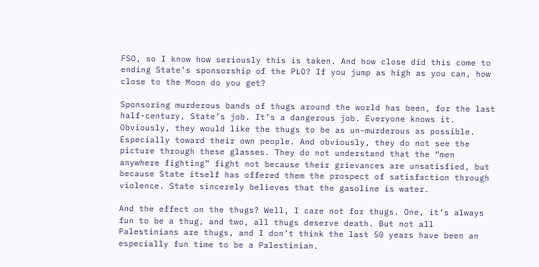FSO, so I know how seriously this is taken. And how close did this come to ending State’s sponsorship of the PLO? If you jump as high as you can, how close to the Moon do you get?

Sponsoring murderous bands of thugs around the world has been, for the last half-century, State’s job. It’s a dangerous job. Everyone knows it. Obviously, they would like the thugs to be as un-murderous as possible. Especially toward their own people. And obviously, they do not see the picture through these glasses. They do not understand that the “men anywhere fighting” fight not because their grievances are unsatisfied, but because State itself has offered them the prospect of satisfaction through violence. State sincerely believes that the gasoline is water.

And the effect on the thugs? Well, I care not for thugs. One, it’s always fun to be a thug, and two, all thugs deserve death. But not all Palestinians are thugs, and I don’t think the last 50 years have been an especially fun time to be a Palestinian.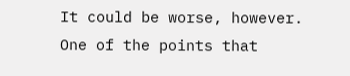It could be worse, however. One of the points that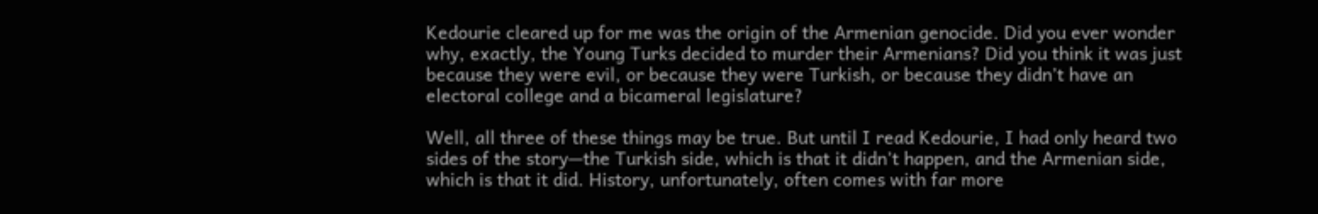Kedourie cleared up for me was the origin of the Armenian genocide. Did you ever wonder why, exactly, the Young Turks decided to murder their Armenians? Did you think it was just because they were evil, or because they were Turkish, or because they didn’t have an electoral college and a bicameral legislature?

Well, all three of these things may be true. But until I read Kedourie, I had only heard two sides of the story—the Turkish side, which is that it didn’t happen, and the Armenian side, which is that it did. History, unfortunately, often comes with far more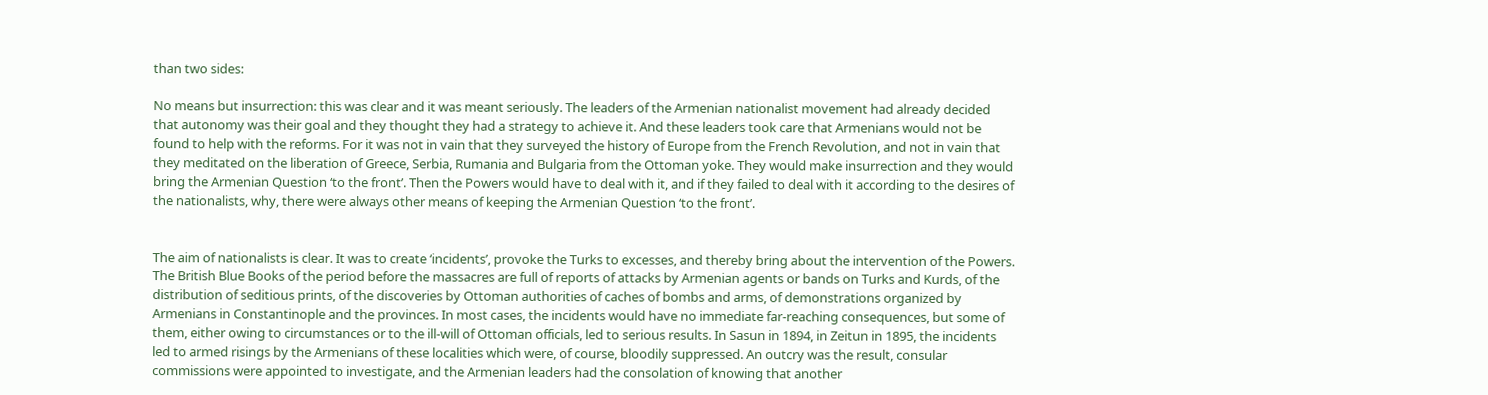than two sides:

No means but insurrection: this was clear and it was meant seriously. The leaders of the Armenian nationalist movement had already decided that autonomy was their goal and they thought they had a strategy to achieve it. And these leaders took care that Armenians would not be found to help with the reforms. For it was not in vain that they surveyed the history of Europe from the French Revolution, and not in vain that they meditated on the liberation of Greece, Serbia, Rumania and Bulgaria from the Ottoman yoke. They would make insurrection and they would bring the Armenian Question ‘to the front’. Then the Powers would have to deal with it, and if they failed to deal with it according to the desires of the nationalists, why, there were always other means of keeping the Armenian Question ‘to the front’.


The aim of nationalists is clear. It was to create ‘incidents’, provoke the Turks to excesses, and thereby bring about the intervention of the Powers. The British Blue Books of the period before the massacres are full of reports of attacks by Armenian agents or bands on Turks and Kurds, of the distribution of seditious prints, of the discoveries by Ottoman authorities of caches of bombs and arms, of demonstrations organized by Armenians in Constantinople and the provinces. In most cases, the incidents would have no immediate far-reaching consequences, but some of them, either owing to circumstances or to the ill-will of Ottoman officials, led to serious results. In Sasun in 1894, in Zeitun in 1895, the incidents led to armed risings by the Armenians of these localities which were, of course, bloodily suppressed. An outcry was the result, consular commissions were appointed to investigate, and the Armenian leaders had the consolation of knowing that another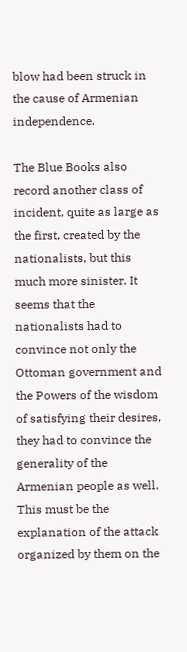blow had been struck in the cause of Armenian independence.

The Blue Books also record another class of incident, quite as large as the first, created by the nationalists, but this much more sinister. It seems that the nationalists had to convince not only the Ottoman government and the Powers of the wisdom of satisfying their desires, they had to convince the generality of the Armenian people as well. This must be the explanation of the attack organized by them on the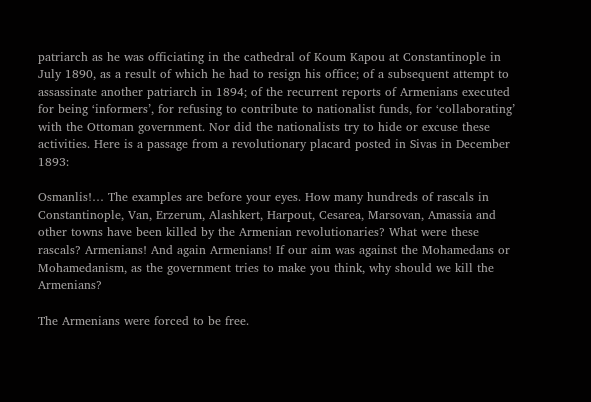patriarch as he was officiating in the cathedral of Koum Kapou at Constantinople in July 1890, as a result of which he had to resign his office; of a subsequent attempt to assassinate another patriarch in 1894; of the recurrent reports of Armenians executed for being ‘informers’, for refusing to contribute to nationalist funds, for ‘collaborating’ with the Ottoman government. Nor did the nationalists try to hide or excuse these activities. Here is a passage from a revolutionary placard posted in Sivas in December 1893:

Osmanlis!… The examples are before your eyes. How many hundreds of rascals in Constantinople, Van, Erzerum, Alashkert, Harpout, Cesarea, Marsovan, Amassia and other towns have been killed by the Armenian revolutionaries? What were these rascals? Armenians! And again Armenians! If our aim was against the Mohamedans or Mohamedanism, as the government tries to make you think, why should we kill the Armenians?

The Armenians were forced to be free.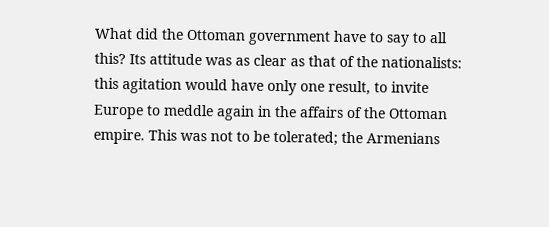What did the Ottoman government have to say to all this? Its attitude was as clear as that of the nationalists: this agitation would have only one result, to invite Europe to meddle again in the affairs of the Ottoman empire. This was not to be tolerated; the Armenians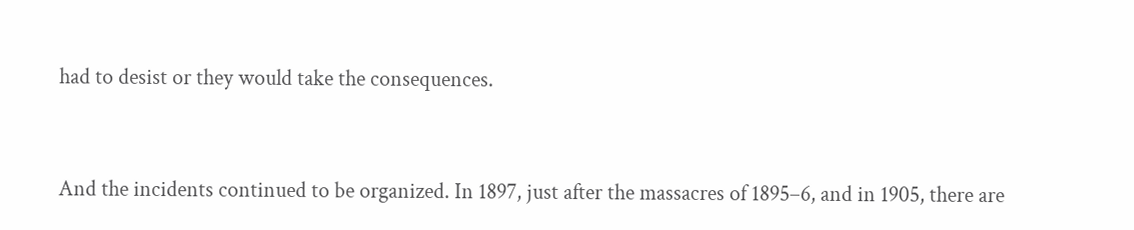had to desist or they would take the consequences.


And the incidents continued to be organized. In 1897, just after the massacres of 1895–6, and in 1905, there are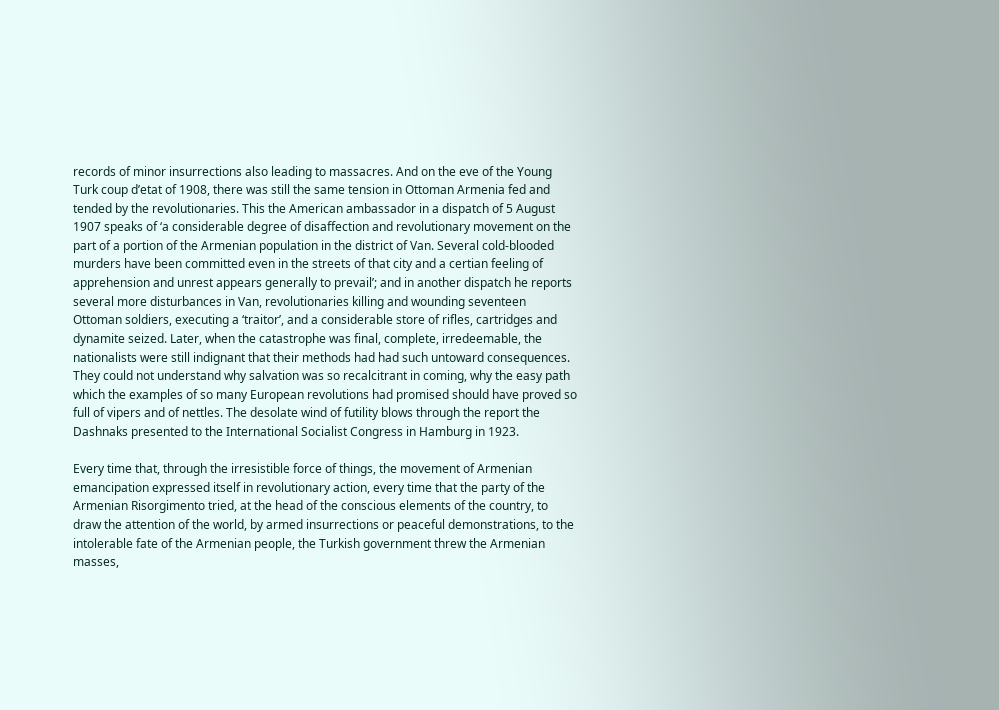records of minor insurrections also leading to massacres. And on the eve of the Young Turk coup d’etat of 1908, there was still the same tension in Ottoman Armenia fed and tended by the revolutionaries. This the American ambassador in a dispatch of 5 August 1907 speaks of ‘a considerable degree of disaffection and revolutionary movement on the part of a portion of the Armenian population in the district of Van. Several cold-blooded murders have been committed even in the streets of that city and a certian feeling of apprehension and unrest appears generally to prevail’; and in another dispatch he reports several more disturbances in Van, revolutionaries killing and wounding seventeen Ottoman soldiers, executing a ‘traitor’, and a considerable store of rifles, cartridges and dynamite seized. Later, when the catastrophe was final, complete, irredeemable, the nationalists were still indignant that their methods had had such untoward consequences. They could not understand why salvation was so recalcitrant in coming, why the easy path which the examples of so many European revolutions had promised should have proved so full of vipers and of nettles. The desolate wind of futility blows through the report the Dashnaks presented to the International Socialist Congress in Hamburg in 1923.

Every time that, through the irresistible force of things, the movement of Armenian emancipation expressed itself in revolutionary action, every time that the party of the Armenian Risorgimento tried, at the head of the conscious elements of the country, to draw the attention of the world, by armed insurrections or peaceful demonstrations, to the intolerable fate of the Armenian people, the Turkish government threw the Armenian masses,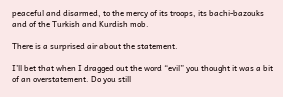peaceful and disarmed, to the mercy of its troops, its bachi-bazouks and of the Turkish and Kurdish mob.

There is a surprised air about the statement.

I’ll bet that when I dragged out the word “evil” you thought it was a bit of an overstatement. Do you still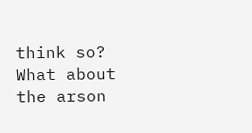think so? What about the arson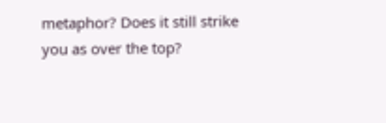metaphor? Does it still strike you as over the top?